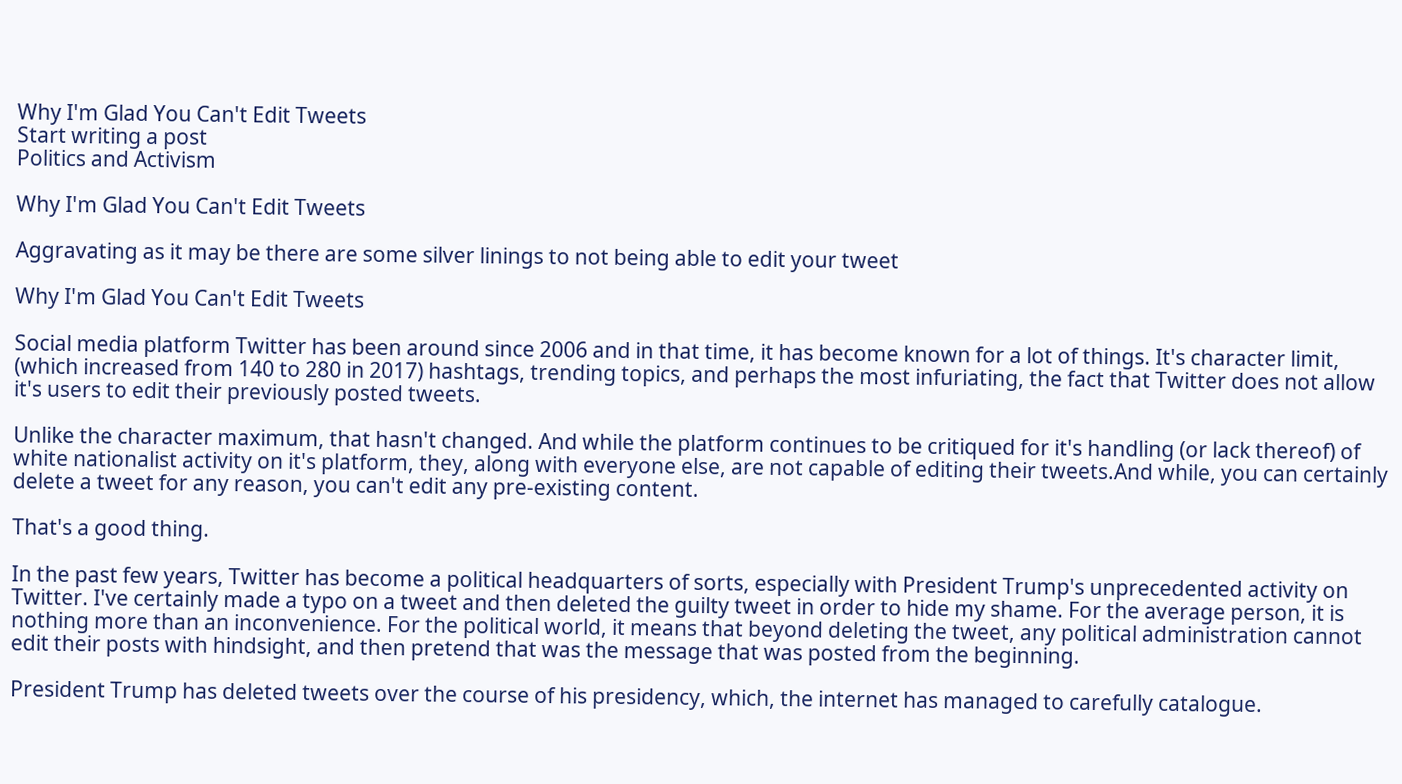Why I'm Glad You Can't Edit Tweets
Start writing a post
Politics and Activism

Why I'm Glad You Can't Edit Tweets

Aggravating as it may be there are some silver linings to not being able to edit your tweet

Why I'm Glad You Can't Edit Tweets

Social media platform Twitter has been around since 2006 and in that time, it has become known for a lot of things. It's character limit, (which increased from 140 to 280 in 2017) hashtags, trending topics, and perhaps the most infuriating, the fact that Twitter does not allow it's users to edit their previously posted tweets.

Unlike the character maximum, that hasn't changed. And while the platform continues to be critiqued for it's handling (or lack thereof) of white nationalist activity on it's platform, they, along with everyone else, are not capable of editing their tweets.And while, you can certainly delete a tweet for any reason, you can't edit any pre-existing content.

That's a good thing.

In the past few years, Twitter has become a political headquarters of sorts, especially with President Trump's unprecedented activity on Twitter. I've certainly made a typo on a tweet and then deleted the guilty tweet in order to hide my shame. For the average person, it is nothing more than an inconvenience. For the political world, it means that beyond deleting the tweet, any political administration cannot edit their posts with hindsight, and then pretend that was the message that was posted from the beginning.

President Trump has deleted tweets over the course of his presidency, which, the internet has managed to carefully catalogue.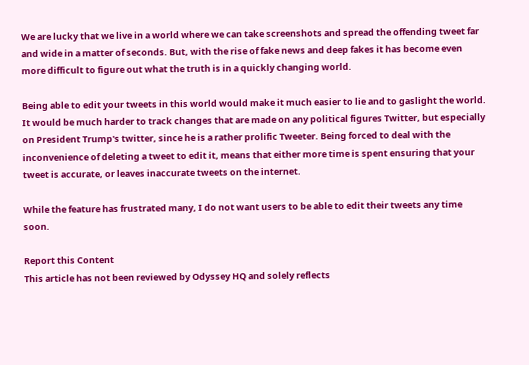We are lucky that we live in a world where we can take screenshots and spread the offending tweet far and wide in a matter of seconds. But, with the rise of fake news and deep fakes it has become even more difficult to figure out what the truth is in a quickly changing world.

Being able to edit your tweets in this world would make it much easier to lie and to gaslight the world. It would be much harder to track changes that are made on any political figures Twitter, but especially on President Trump's twitter, since he is a rather prolific Tweeter. Being forced to deal with the inconvenience of deleting a tweet to edit it, means that either more time is spent ensuring that your tweet is accurate, or leaves inaccurate tweets on the internet.

While the feature has frustrated many, I do not want users to be able to edit their tweets any time soon.

Report this Content
This article has not been reviewed by Odyssey HQ and solely reflects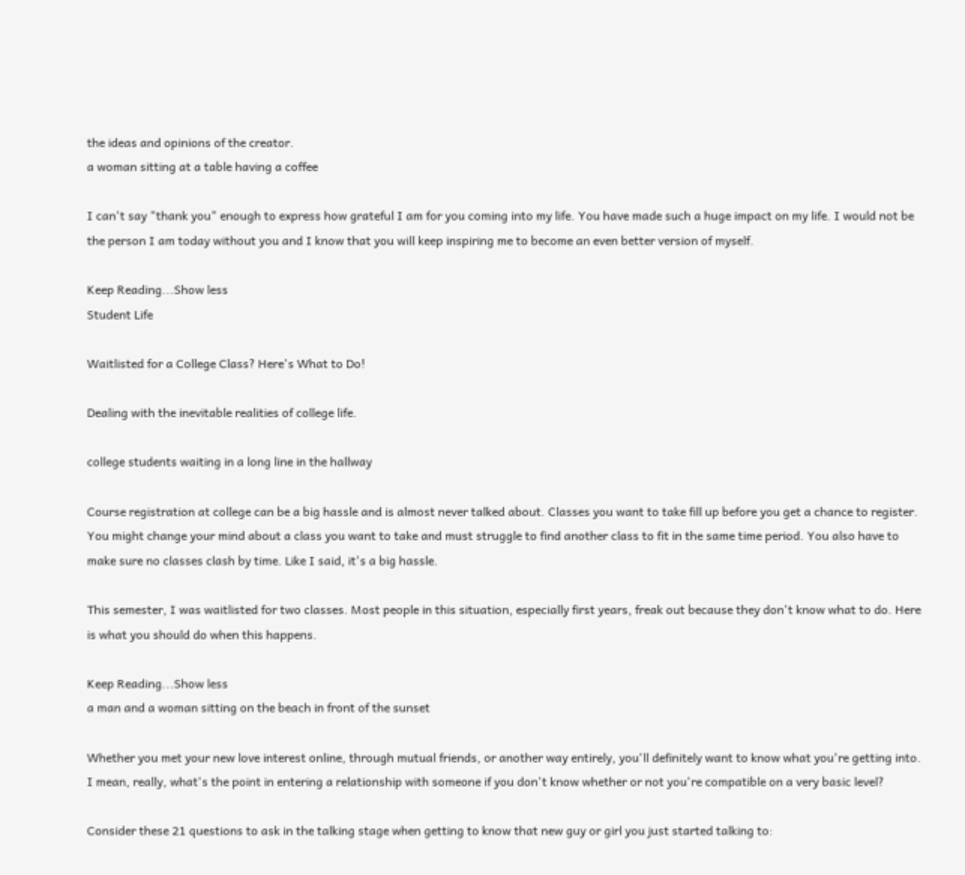the ideas and opinions of the creator.
a woman sitting at a table having a coffee

I can't say "thank you" enough to express how grateful I am for you coming into my life. You have made such a huge impact on my life. I would not be the person I am today without you and I know that you will keep inspiring me to become an even better version of myself.

Keep Reading...Show less
Student Life

Waitlisted for a College Class? Here's What to Do!

Dealing with the inevitable realities of college life.

college students waiting in a long line in the hallway

Course registration at college can be a big hassle and is almost never talked about. Classes you want to take fill up before you get a chance to register. You might change your mind about a class you want to take and must struggle to find another class to fit in the same time period. You also have to make sure no classes clash by time. Like I said, it's a big hassle.

This semester, I was waitlisted for two classes. Most people in this situation, especially first years, freak out because they don't know what to do. Here is what you should do when this happens.

Keep Reading...Show less
a man and a woman sitting on the beach in front of the sunset

Whether you met your new love interest online, through mutual friends, or another way entirely, you'll definitely want to know what you're getting into. I mean, really, what's the point in entering a relationship with someone if you don't know whether or not you're compatible on a very basic level?

Consider these 21 questions to ask in the talking stage when getting to know that new guy or girl you just started talking to: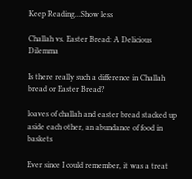Keep Reading...Show less

Challah vs. Easter Bread: A Delicious Dilemma

Is there really such a difference in Challah bread or Easter Bread?

loaves of challah and easter bread stacked up aside each other, an abundance of food in baskets

Ever since I could remember, it was a treat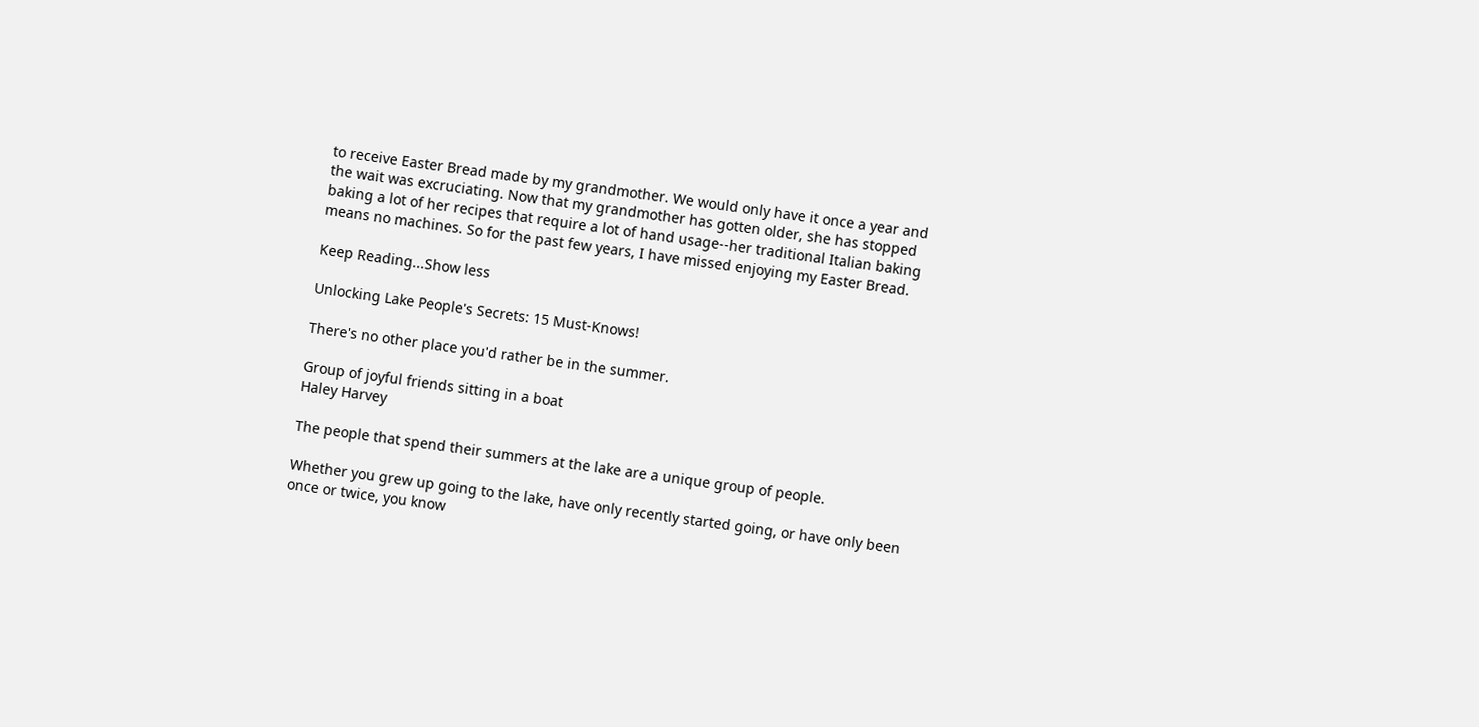to receive Easter Bread made by my grandmother. We would only have it once a year and the wait was excruciating. Now that my grandmother has gotten older, she has stopped baking a lot of her recipes that require a lot of hand usage--her traditional Italian baking means no machines. So for the past few years, I have missed enjoying my Easter Bread.

Keep Reading...Show less

Unlocking Lake People's Secrets: 15 Must-Knows!

There's no other place you'd rather be in the summer.

Group of joyful friends sitting in a boat
Haley Harvey

The people that spend their summers at the lake are a unique group of people.

Whether you grew up going to the lake, have only recently started going, or have only been once or twice, you know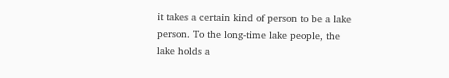it takes a certain kind of person to be a lake person. To the long-time lake people, the lake holds a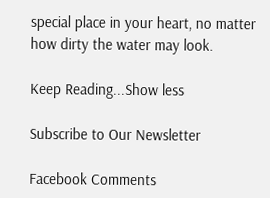special place in your heart, no matter how dirty the water may look.

Keep Reading...Show less

Subscribe to Our Newsletter

Facebook Comments